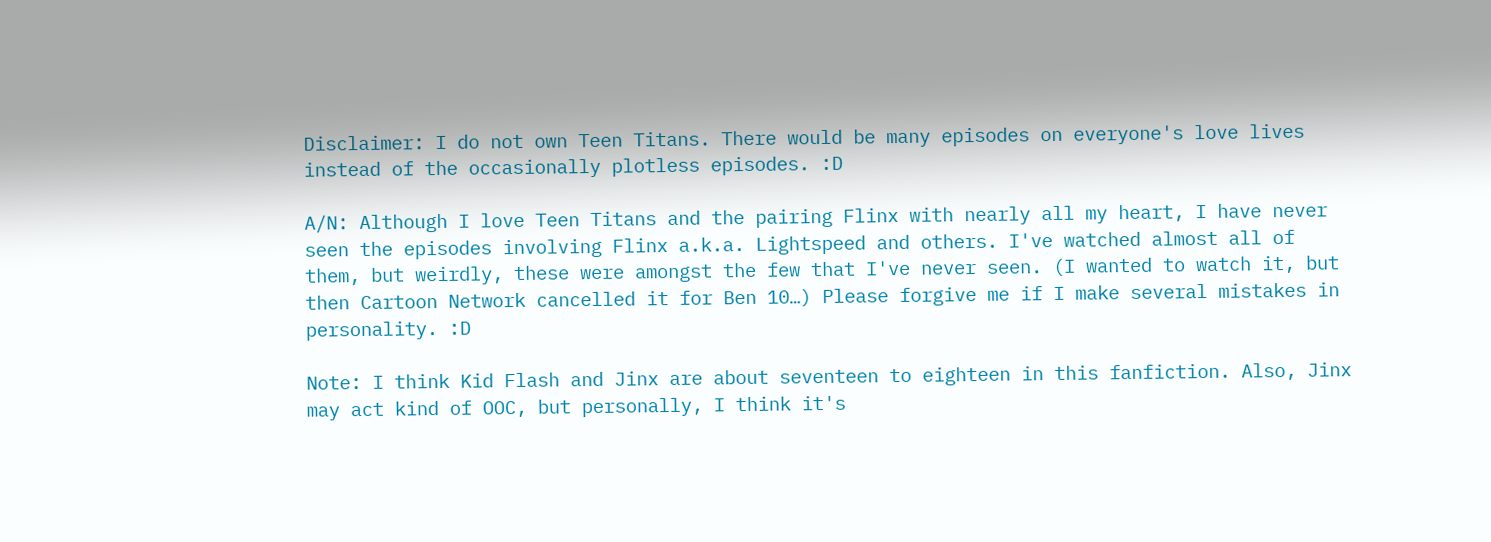Disclaimer: I do not own Teen Titans. There would be many episodes on everyone's love lives instead of the occasionally plotless episodes. :D

A/N: Although I love Teen Titans and the pairing Flinx with nearly all my heart, I have never seen the episodes involving Flinx a.k.a. Lightspeed and others. I've watched almost all of them, but weirdly, these were amongst the few that I've never seen. (I wanted to watch it, but then Cartoon Network cancelled it for Ben 10…) Please forgive me if I make several mistakes in personality. :D

Note: I think Kid Flash and Jinx are about seventeen to eighteen in this fanfiction. Also, Jinx may act kind of OOC, but personally, I think it's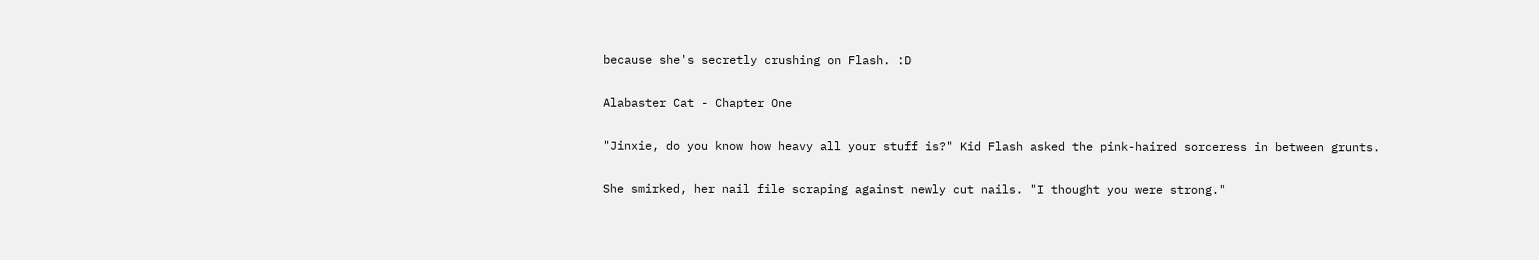because she's secretly crushing on Flash. :D

Alabaster Cat - Chapter One

"Jinxie, do you know how heavy all your stuff is?" Kid Flash asked the pink-haired sorceress in between grunts.

She smirked, her nail file scraping against newly cut nails. "I thought you were strong."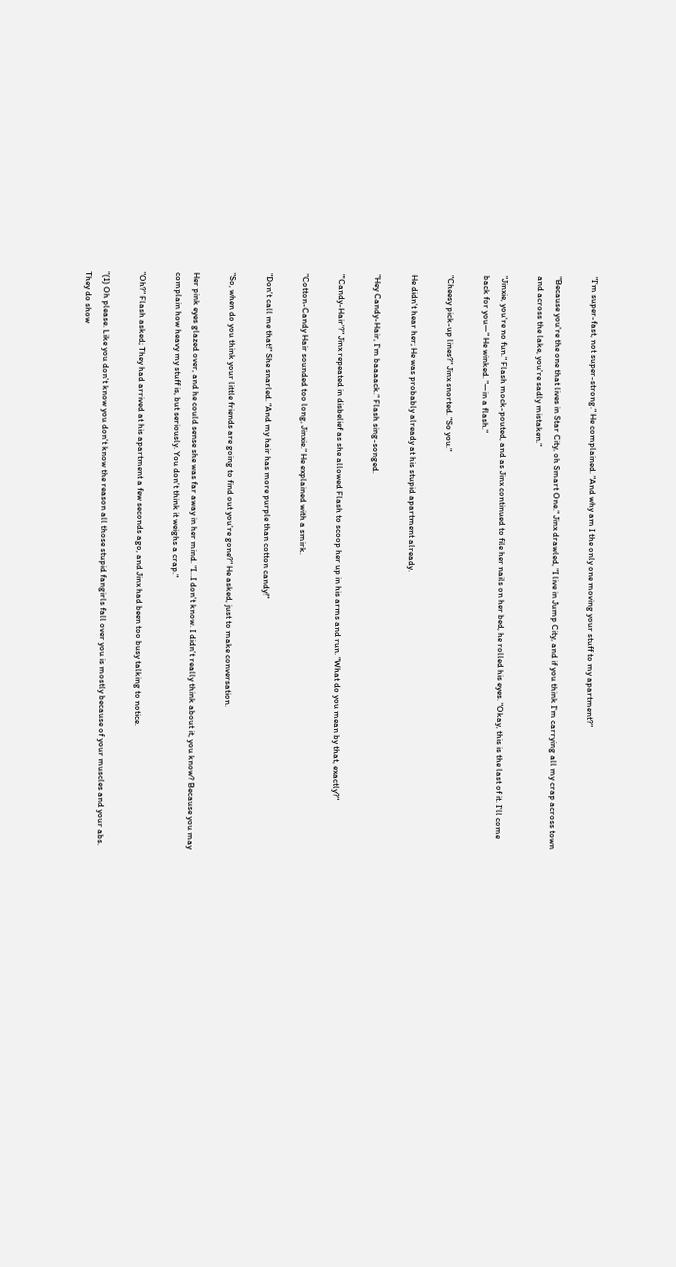"I'm super-fast, not super-strong." He complained. "And why am I the only one moving your stuff to my apartment?"

"Because you're the one that lives in Star City, oh Smart One." Jinx drawled, "I live in Jump City, and if you think I'm carrying all my crap across town and across the lake, you're sadly mistaken."

"Jinxie, you're no fun." Flash mock-pouted, and as Jinx continued to file her nails on her bed, he rolled his eyes. "Okay, this is the last of it. I'll come back for you—" He winked. "—in a flash."

"Cheesy pick-up lines?" Jinx snorted. "So you."

He didn't hear her; He was probably already at his stupid apartment already.

"Hey Candy-Hair, I'm baaaack." Flash sing-songed.

"'Candy-Hair'?" Jinx repeated in disbelief as she allowed Flash to scoop her up in his arms and run. "What do you mean by that, exactly?"

"Cotton-Candy Hair sounded too long, Jinxie." He explained with a smirk.

"Don't call me that!" She snarled. "And my hair has more purple than cotton candy!"

"So, when do you think your little friends are going to find out you're gone?" He asked, just to make conversation.

Her pink eyes glazed over, and he could sense she was far away in her mind. "I…I don't know. I didn't really think about it, you know? Because you may complain how heavy my stuff is, but seriously. You don't think it weighs a crap."

"Oh?" Flash asked; They had arrived at his apartment a few seconds ago, and Jinx had been too busy talking to notice.

"(1) Oh please. Like you don't know you don't know the reason all those stupid fangirls fall over you is mostly because of your muscles and your abs. They do show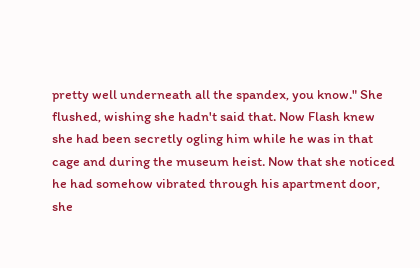pretty well underneath all the spandex, you know." She flushed, wishing she hadn't said that. Now Flash knew she had been secretly ogling him while he was in that cage and during the museum heist. Now that she noticed he had somehow vibrated through his apartment door, she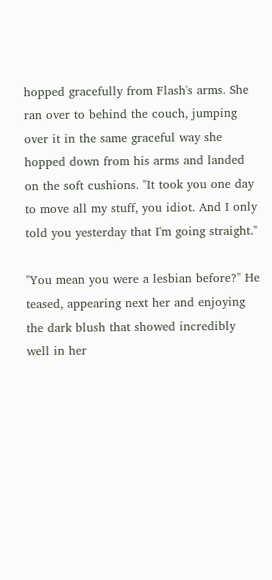hopped gracefully from Flash's arms. She ran over to behind the couch, jumping over it in the same graceful way she hopped down from his arms and landed on the soft cushions. "It took you one day to move all my stuff, you idiot. And I only told you yesterday that I'm going straight."

"You mean you were a lesbian before?" He teased, appearing next her and enjoying the dark blush that showed incredibly well in her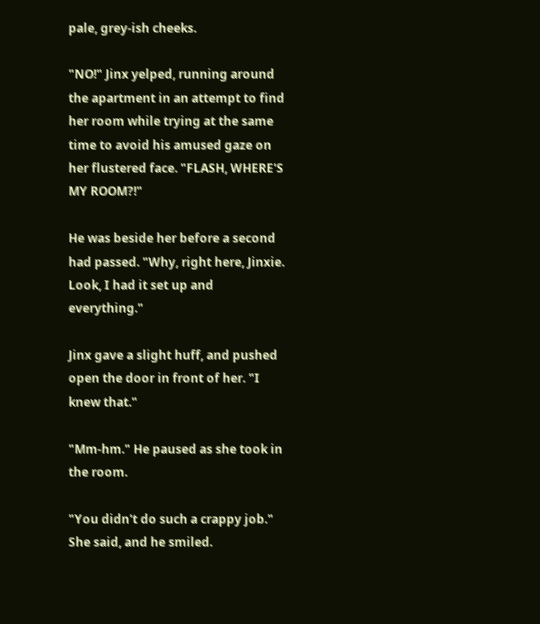pale, grey-ish cheeks.

"NO!" Jinx yelped, running around the apartment in an attempt to find her room while trying at the same time to avoid his amused gaze on her flustered face. "FLASH, WHERE'S MY ROOM?!"

He was beside her before a second had passed. "Why, right here, Jinxie. Look, I had it set up and everything."

Jinx gave a slight huff, and pushed open the door in front of her. "I knew that."

"Mm-hm." He paused as she took in the room.

"You didn't do such a crappy job." She said, and he smiled.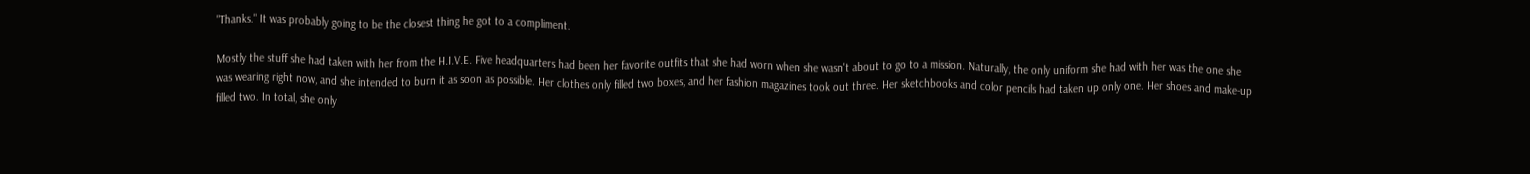"Thanks." It was probably going to be the closest thing he got to a compliment.

Mostly the stuff she had taken with her from the H.I.V.E. Five headquarters had been her favorite outfits that she had worn when she wasn't about to go to a mission. Naturally, the only uniform she had with her was the one she was wearing right now, and she intended to burn it as soon as possible. Her clothes only filled two boxes, and her fashion magazines took out three. Her sketchbooks and color pencils had taken up only one. Her shoes and make-up filled two. In total, she only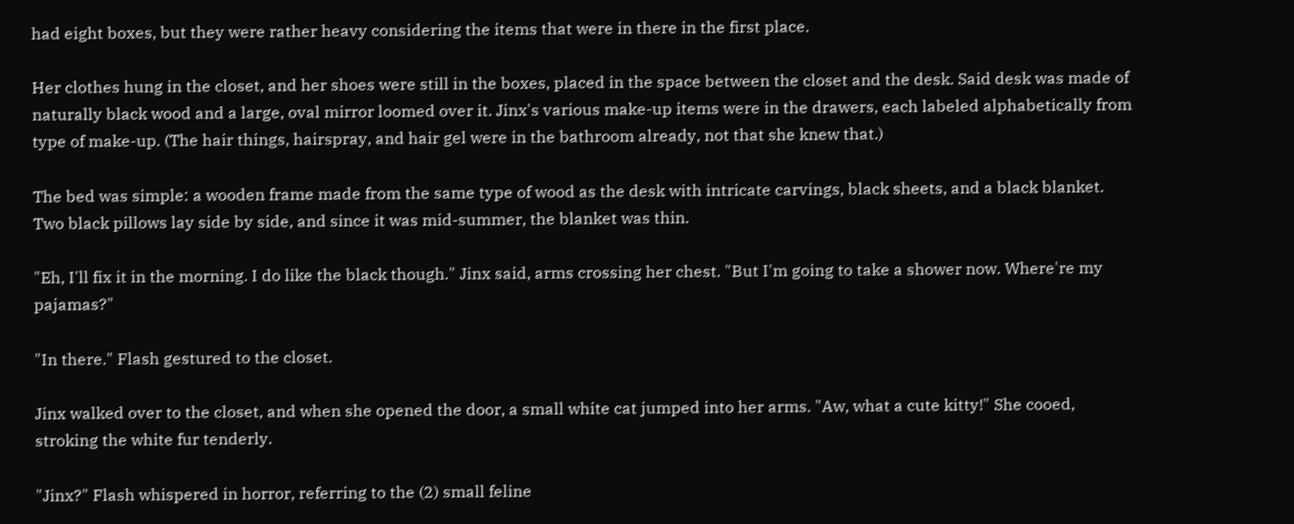had eight boxes, but they were rather heavy considering the items that were in there in the first place.

Her clothes hung in the closet, and her shoes were still in the boxes, placed in the space between the closet and the desk. Said desk was made of naturally black wood and a large, oval mirror loomed over it. Jinx's various make-up items were in the drawers, each labeled alphabetically from type of make-up. (The hair things, hairspray, and hair gel were in the bathroom already, not that she knew that.)

The bed was simple: a wooden frame made from the same type of wood as the desk with intricate carvings, black sheets, and a black blanket. Two black pillows lay side by side, and since it was mid-summer, the blanket was thin.

"Eh, I'll fix it in the morning. I do like the black though." Jinx said, arms crossing her chest. "But I'm going to take a shower now. Where're my pajamas?"

"In there." Flash gestured to the closet.

Jinx walked over to the closet, and when she opened the door, a small white cat jumped into her arms. "Aw, what a cute kitty!" She cooed, stroking the white fur tenderly.

"Jinx?" Flash whispered in horror, referring to the (2) small feline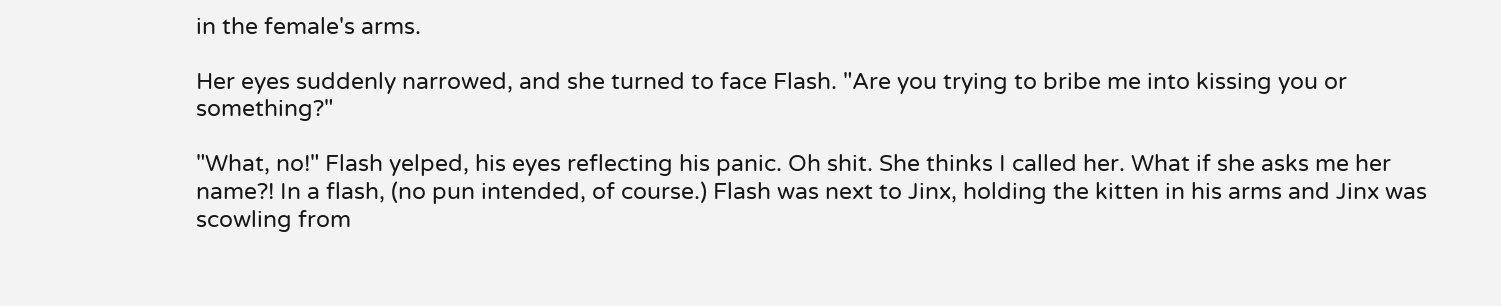in the female's arms.

Her eyes suddenly narrowed, and she turned to face Flash. "Are you trying to bribe me into kissing you or something?"

"What, no!" Flash yelped, his eyes reflecting his panic. Oh shit. She thinks I called her. What if she asks me her name?! In a flash, (no pun intended, of course.) Flash was next to Jinx, holding the kitten in his arms and Jinx was scowling from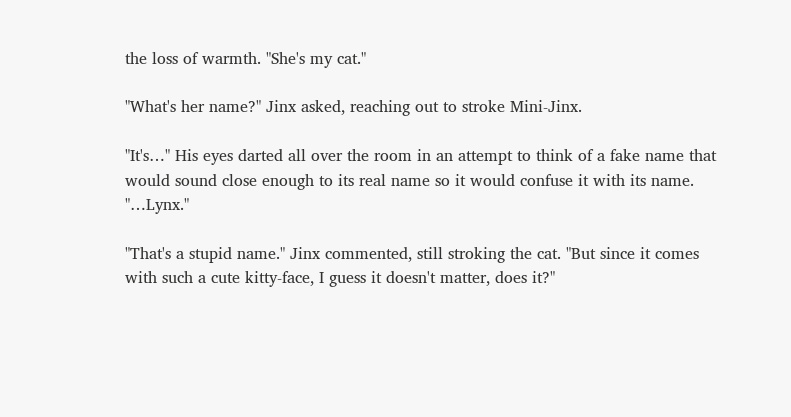the loss of warmth. "She's my cat."

"What's her name?" Jinx asked, reaching out to stroke Mini-Jinx.

"It's…" His eyes darted all over the room in an attempt to think of a fake name that would sound close enough to its real name so it would confuse it with its name. "…Lynx."

"That's a stupid name." Jinx commented, still stroking the cat. "But since it comes with such a cute kitty-face, I guess it doesn't matter, does it?"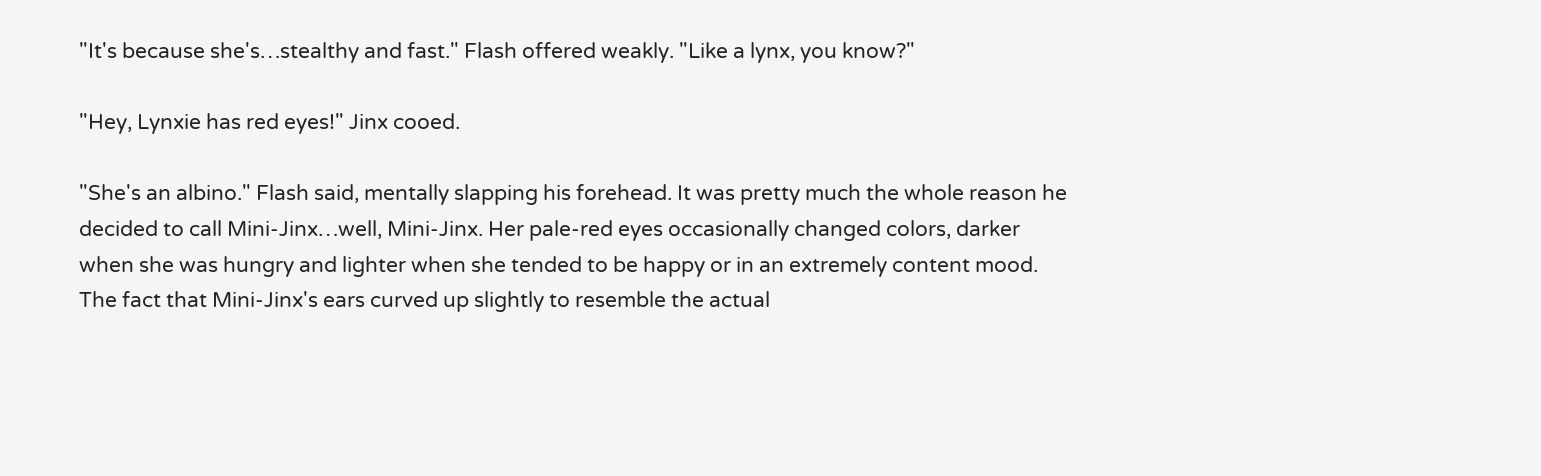"It's because she's…stealthy and fast." Flash offered weakly. "Like a lynx, you know?"

"Hey, Lynxie has red eyes!" Jinx cooed.

"She's an albino." Flash said, mentally slapping his forehead. It was pretty much the whole reason he decided to call Mini-Jinx…well, Mini-Jinx. Her pale-red eyes occasionally changed colors, darker when she was hungry and lighter when she tended to be happy or in an extremely content mood. The fact that Mini-Jinx's ears curved up slightly to resemble the actual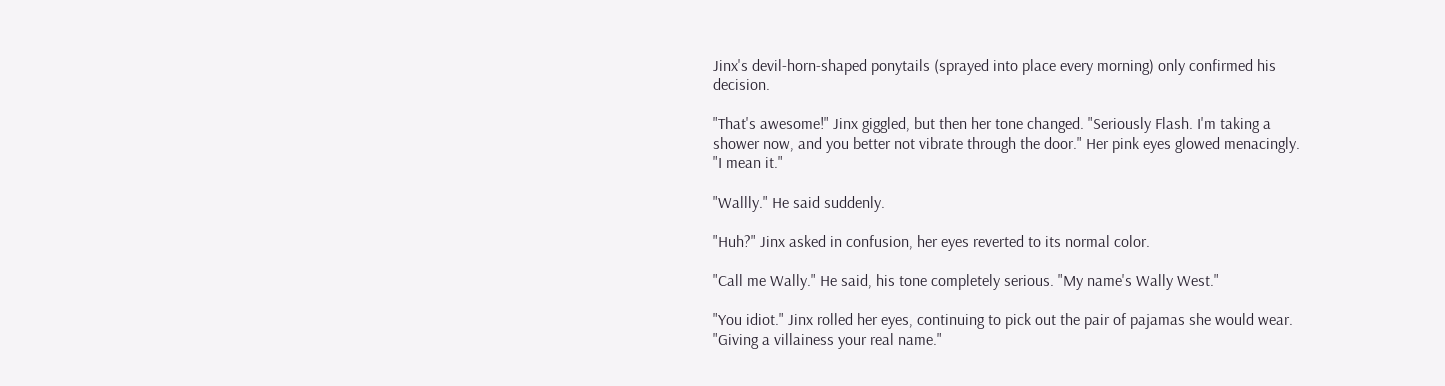Jinx's devil-horn-shaped ponytails (sprayed into place every morning) only confirmed his decision.

"That's awesome!" Jinx giggled, but then her tone changed. "Seriously Flash. I'm taking a shower now, and you better not vibrate through the door." Her pink eyes glowed menacingly. "I mean it."

"Wallly." He said suddenly.

"Huh?" Jinx asked in confusion, her eyes reverted to its normal color.

"Call me Wally." He said, his tone completely serious. "My name's Wally West."

"You idiot." Jinx rolled her eyes, continuing to pick out the pair of pajamas she would wear. "Giving a villainess your real name."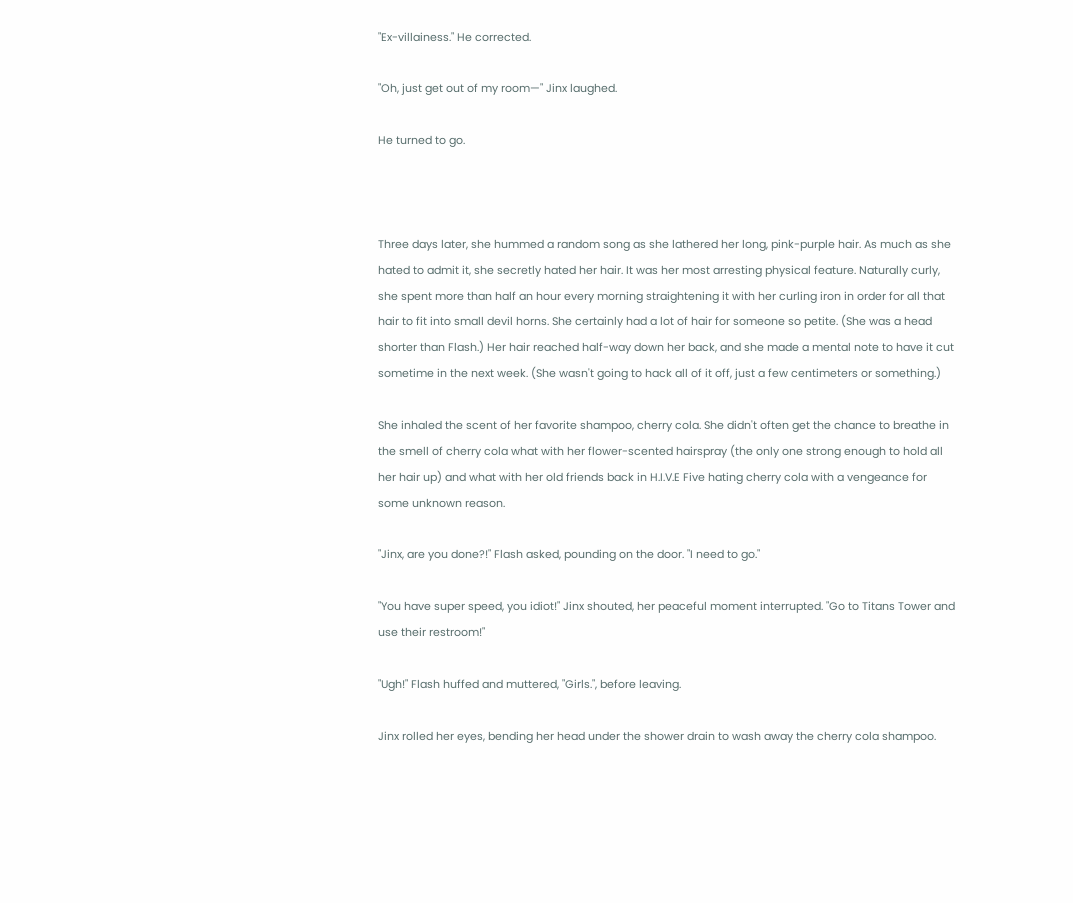"Ex-villainess." He corrected.

"Oh, just get out of my room—" Jinx laughed.

He turned to go.



Three days later, she hummed a random song as she lathered her long, pink-purple hair. As much as she hated to admit it, she secretly hated her hair. It was her most arresting physical feature. Naturally curly, she spent more than half an hour every morning straightening it with her curling iron in order for all that hair to fit into small devil horns. She certainly had a lot of hair for someone so petite. (She was a head shorter than Flash.) Her hair reached half-way down her back, and she made a mental note to have it cut sometime in the next week. (She wasn't going to hack all of it off, just a few centimeters or something.)

She inhaled the scent of her favorite shampoo, cherry cola. She didn't often get the chance to breathe in the smell of cherry cola what with her flower-scented hairspray (the only one strong enough to hold all her hair up) and what with her old friends back in H.I.V.E Five hating cherry cola with a vengeance for some unknown reason.

"Jinx, are you done?!" Flash asked, pounding on the door. "I need to go."

"You have super speed, you idiot!" Jinx shouted, her peaceful moment interrupted. "Go to Titans Tower and use their restroom!"

"Ugh!" Flash huffed and muttered, "Girls.", before leaving.

Jinx rolled her eyes, bending her head under the shower drain to wash away the cherry cola shampoo.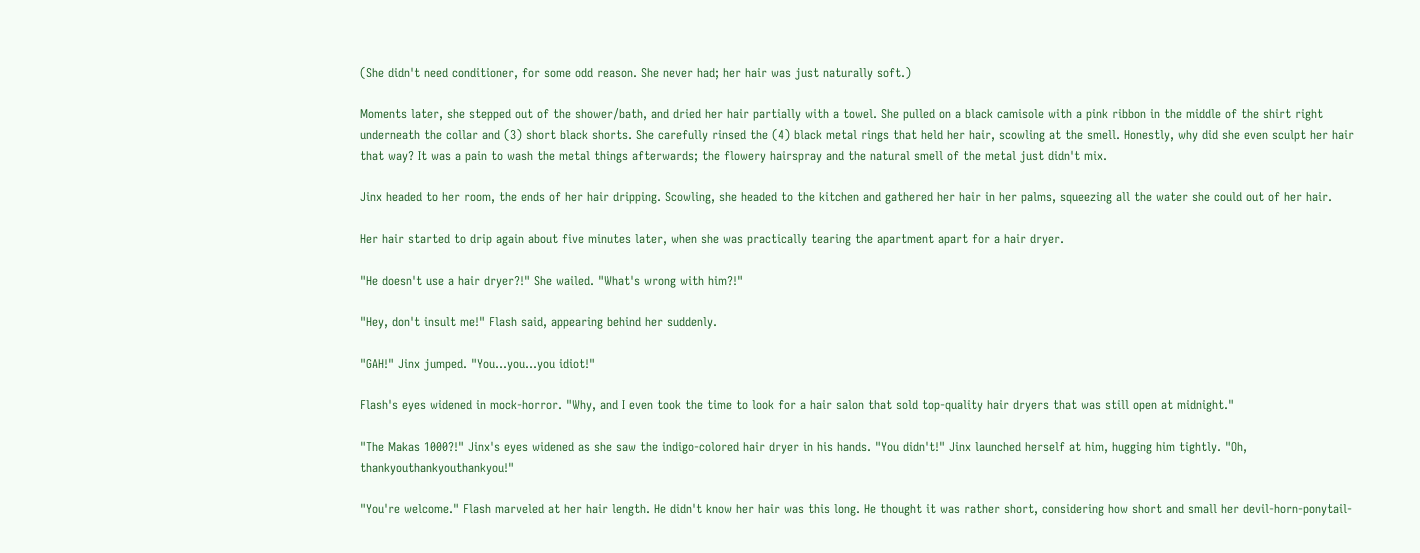(She didn't need conditioner, for some odd reason. She never had; her hair was just naturally soft.)

Moments later, she stepped out of the shower/bath, and dried her hair partially with a towel. She pulled on a black camisole with a pink ribbon in the middle of the shirt right underneath the collar and (3) short black shorts. She carefully rinsed the (4) black metal rings that held her hair, scowling at the smell. Honestly, why did she even sculpt her hair that way? It was a pain to wash the metal things afterwards; the flowery hairspray and the natural smell of the metal just didn't mix.

Jinx headed to her room, the ends of her hair dripping. Scowling, she headed to the kitchen and gathered her hair in her palms, squeezing all the water she could out of her hair.

Her hair started to drip again about five minutes later, when she was practically tearing the apartment apart for a hair dryer.

"He doesn't use a hair dryer?!" She wailed. "What's wrong with him?!"

"Hey, don't insult me!" Flash said, appearing behind her suddenly.

"GAH!" Jinx jumped. "You…you…you idiot!"

Flash's eyes widened in mock-horror. "Why, and I even took the time to look for a hair salon that sold top-quality hair dryers that was still open at midnight."

"The Makas 1000?!" Jinx's eyes widened as she saw the indigo-colored hair dryer in his hands. "You didn't!" Jinx launched herself at him, hugging him tightly. "Oh, thankyouthankyouthankyou!"

"You're welcome." Flash marveled at her hair length. He didn't know her hair was this long. He thought it was rather short, considering how short and small her devil-horn-ponytail-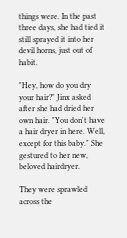things were. In the past three days, she had tied it still sprayed it into her devil horns, just out of habit.

"Hey, how do you dry your hair?" Jinx asked after she had dried her own hair. "You don't have a hair dryer in here. Well, except for this baby." She gestured to her new, beloved hairdryer.

They were sprawled across the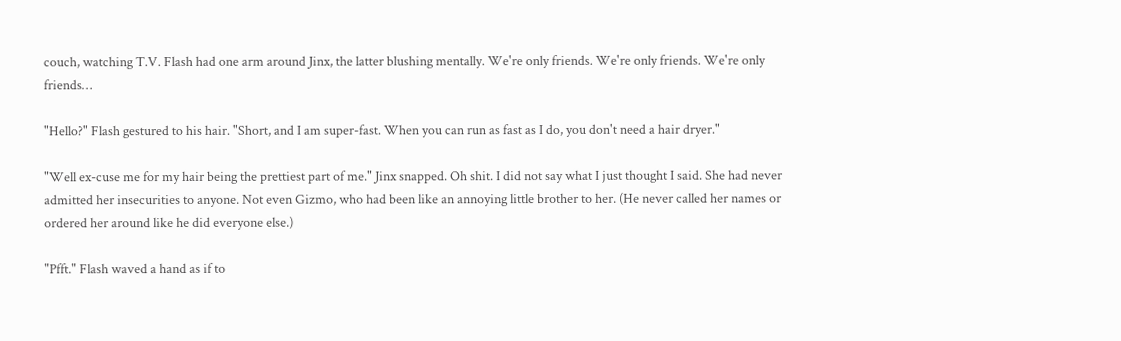couch, watching T.V. Flash had one arm around Jinx, the latter blushing mentally. We're only friends. We're only friends. We're only friends…

"Hello?" Flash gestured to his hair. "Short, and I am super-fast. When you can run as fast as I do, you don't need a hair dryer."

"Well ex-cuse me for my hair being the prettiest part of me." Jinx snapped. Oh shit. I did not say what I just thought I said. She had never admitted her insecurities to anyone. Not even Gizmo, who had been like an annoying little brother to her. (He never called her names or ordered her around like he did everyone else.)

"Pfft." Flash waved a hand as if to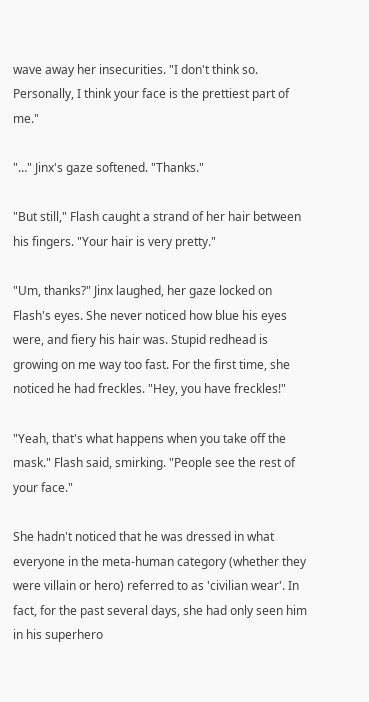wave away her insecurities. "I don't think so. Personally, I think your face is the prettiest part of me."

"…" Jinx's gaze softened. "Thanks."

"But still," Flash caught a strand of her hair between his fingers. "Your hair is very pretty."

"Um, thanks?" Jinx laughed, her gaze locked on Flash's eyes. She never noticed how blue his eyes were, and fiery his hair was. Stupid redhead is growing on me way too fast. For the first time, she noticed he had freckles. "Hey, you have freckles!"

"Yeah, that's what happens when you take off the mask." Flash said, smirking. "People see the rest of your face."

She hadn't noticed that he was dressed in what everyone in the meta-human category (whether they were villain or hero) referred to as 'civilian wear'. In fact, for the past several days, she had only seen him in his superhero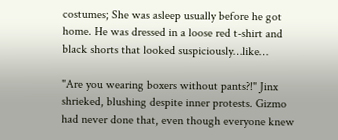costumes; She was asleep usually before he got home. He was dressed in a loose red t-shirt and black shorts that looked suspiciously…like…

"Are you wearing boxers without pants?!" Jinx shrieked, blushing despite inner protests. Gizmo had never done that, even though everyone knew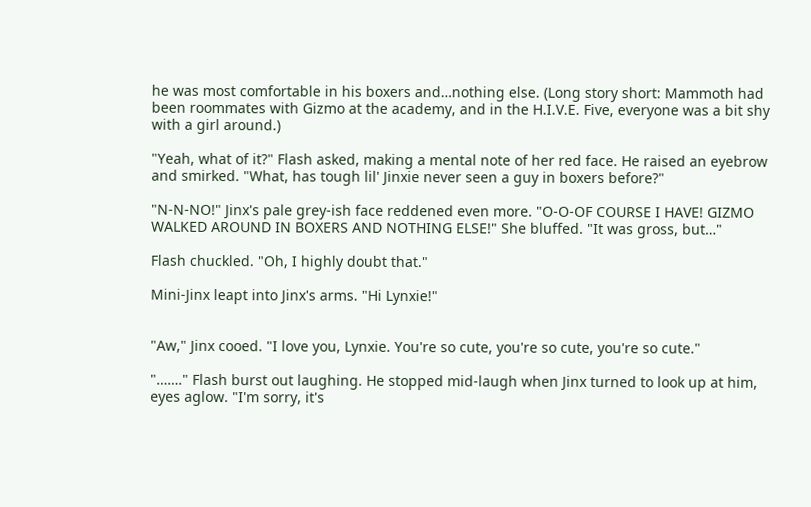he was most comfortable in his boxers and…nothing else. (Long story short: Mammoth had been roommates with Gizmo at the academy, and in the H.I.V.E. Five, everyone was a bit shy with a girl around.)

"Yeah, what of it?" Flash asked, making a mental note of her red face. He raised an eyebrow and smirked. "What, has tough lil' Jinxie never seen a guy in boxers before?"

"N-N-NO!" Jinx's pale grey-ish face reddened even more. "O-O-OF COURSE I HAVE! GIZMO WALKED AROUND IN BOXERS AND NOTHING ELSE!" She bluffed. "It was gross, but…"

Flash chuckled. "Oh, I highly doubt that."

Mini-Jinx leapt into Jinx's arms. "Hi Lynxie!"


"Aw," Jinx cooed. "I love you, Lynxie. You're so cute, you're so cute, you're so cute."

"……." Flash burst out laughing. He stopped mid-laugh when Jinx turned to look up at him, eyes aglow. "I'm sorry, it's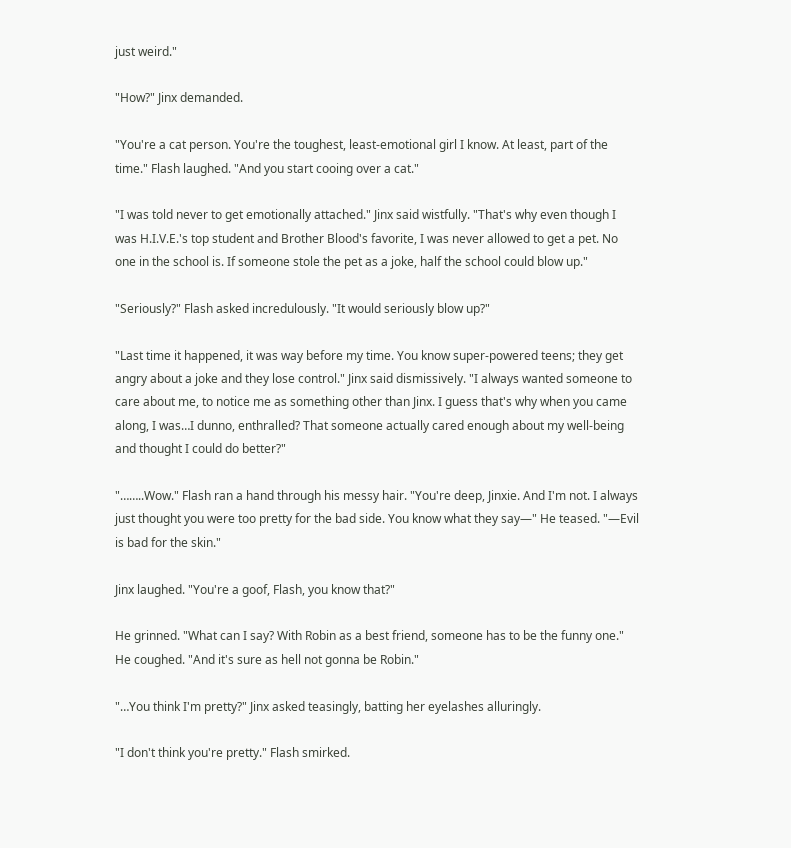just weird."

"How?" Jinx demanded.

"You're a cat person. You're the toughest, least-emotional girl I know. At least, part of the time." Flash laughed. "And you start cooing over a cat."

"I was told never to get emotionally attached." Jinx said wistfully. "That's why even though I was H.I.V.E.'s top student and Brother Blood's favorite, I was never allowed to get a pet. No one in the school is. If someone stole the pet as a joke, half the school could blow up."

"Seriously?" Flash asked incredulously. "It would seriously blow up?"

"Last time it happened, it was way before my time. You know super-powered teens; they get angry about a joke and they lose control." Jinx said dismissively. "I always wanted someone to care about me, to notice me as something other than Jinx. I guess that's why when you came along, I was…I dunno, enthralled? That someone actually cared enough about my well-being and thought I could do better?"

"……..Wow." Flash ran a hand through his messy hair. "You're deep, Jinxie. And I'm not. I always just thought you were too pretty for the bad side. You know what they say—" He teased. "—Evil is bad for the skin."

Jinx laughed. "You're a goof, Flash, you know that?"

He grinned. "What can I say? With Robin as a best friend, someone has to be the funny one." He coughed. "And it's sure as hell not gonna be Robin."

"…You think I'm pretty?" Jinx asked teasingly, batting her eyelashes alluringly.

"I don't think you're pretty." Flash smirked.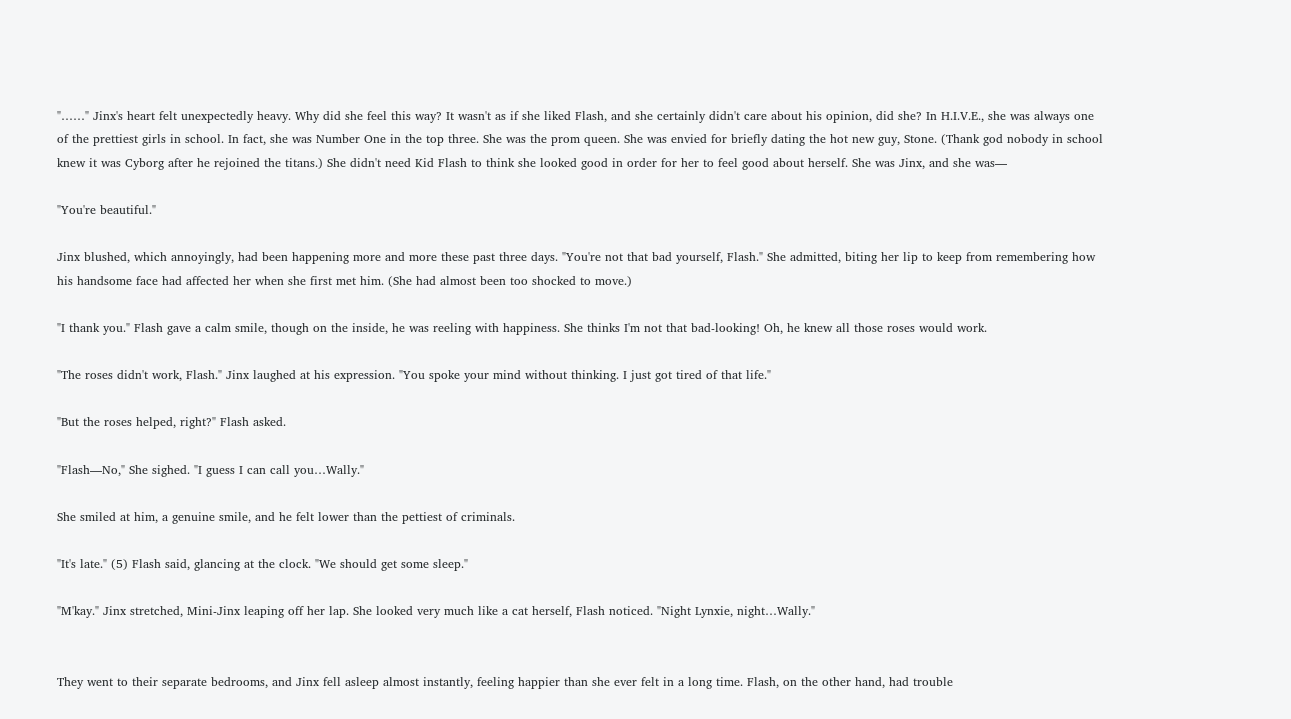"……" Jinx's heart felt unexpectedly heavy. Why did she feel this way? It wasn't as if she liked Flash, and she certainly didn't care about his opinion, did she? In H.I.V.E., she was always one of the prettiest girls in school. In fact, she was Number One in the top three. She was the prom queen. She was envied for briefly dating the hot new guy, Stone. (Thank god nobody in school knew it was Cyborg after he rejoined the titans.) She didn't need Kid Flash to think she looked good in order for her to feel good about herself. She was Jinx, and she was—

"You're beautiful."

Jinx blushed, which annoyingly, had been happening more and more these past three days. "You're not that bad yourself, Flash." She admitted, biting her lip to keep from remembering how his handsome face had affected her when she first met him. (She had almost been too shocked to move.)

"I thank you." Flash gave a calm smile, though on the inside, he was reeling with happiness. She thinks I'm not that bad-looking! Oh, he knew all those roses would work.

"The roses didn't work, Flash." Jinx laughed at his expression. "You spoke your mind without thinking. I just got tired of that life."

"But the roses helped, right?" Flash asked.

"Flash—No," She sighed. "I guess I can call you…Wally."

She smiled at him, a genuine smile, and he felt lower than the pettiest of criminals.

"It's late." (5) Flash said, glancing at the clock. "We should get some sleep."

"M'kay." Jinx stretched, Mini-Jinx leaping off her lap. She looked very much like a cat herself, Flash noticed. "Night Lynxie, night…Wally."


They went to their separate bedrooms, and Jinx fell asleep almost instantly, feeling happier than she ever felt in a long time. Flash, on the other hand, had trouble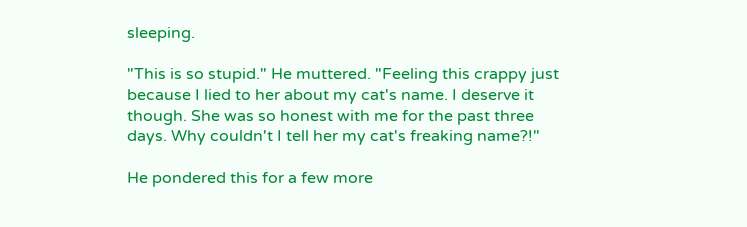sleeping.

"This is so stupid." He muttered. "Feeling this crappy just because I lied to her about my cat's name. I deserve it though. She was so honest with me for the past three days. Why couldn't I tell her my cat's freaking name?!"

He pondered this for a few more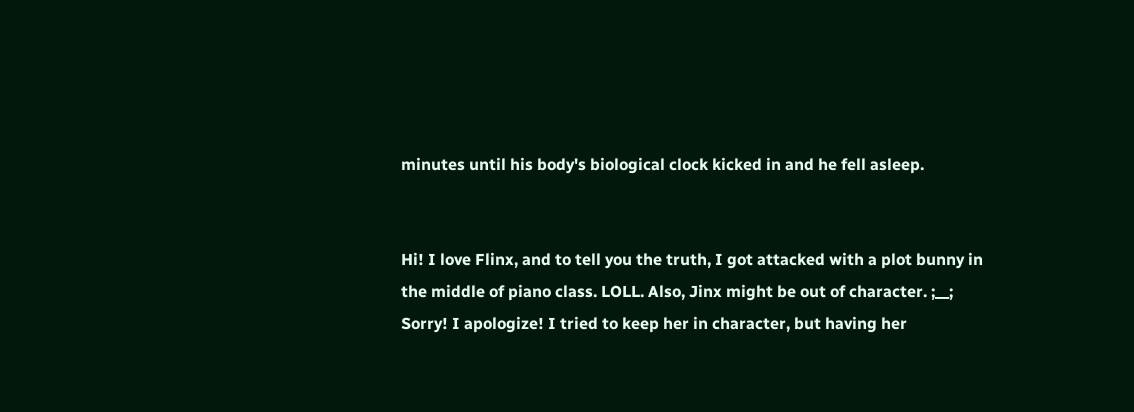minutes until his body's biological clock kicked in and he fell asleep.


Hi! I love Flinx, and to tell you the truth, I got attacked with a plot bunny in the middle of piano class. LOLL. Also, Jinx might be out of character. ;__; Sorry! I apologize! I tried to keep her in character, but having her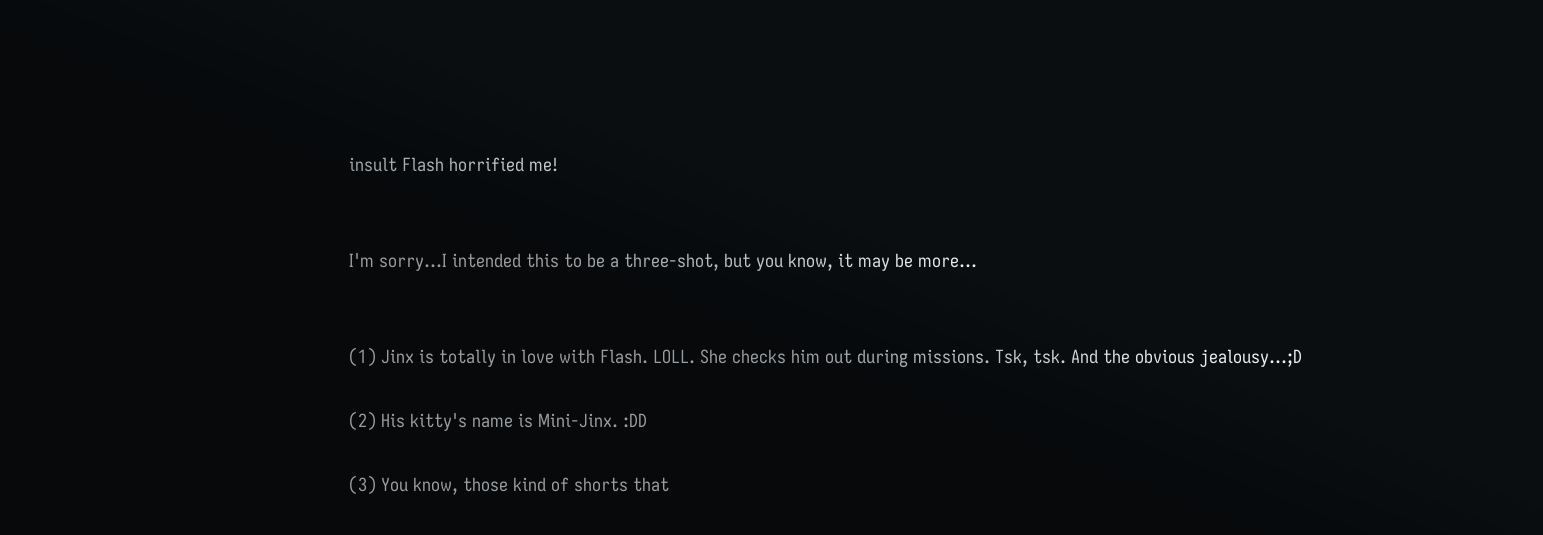insult Flash horrified me!


I'm sorry…I intended this to be a three-shot, but you know, it may be more…


(1) Jinx is totally in love with Flash. LOLL. She checks him out during missions. Tsk, tsk. And the obvious jealousy…;D

(2) His kitty's name is Mini-Jinx. :DD

(3) You know, those kind of shorts that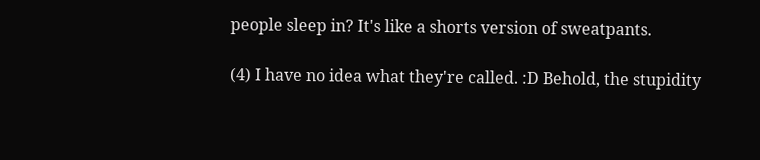people sleep in? It's like a shorts version of sweatpants.

(4) I have no idea what they're called. :D Behold, the stupidity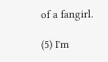of a fangirl.

(5) I'm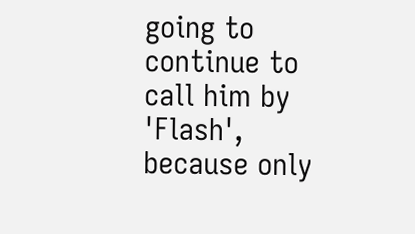going to continue to call him by 'Flash', because only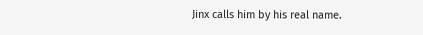Jinx calls him by his real name.